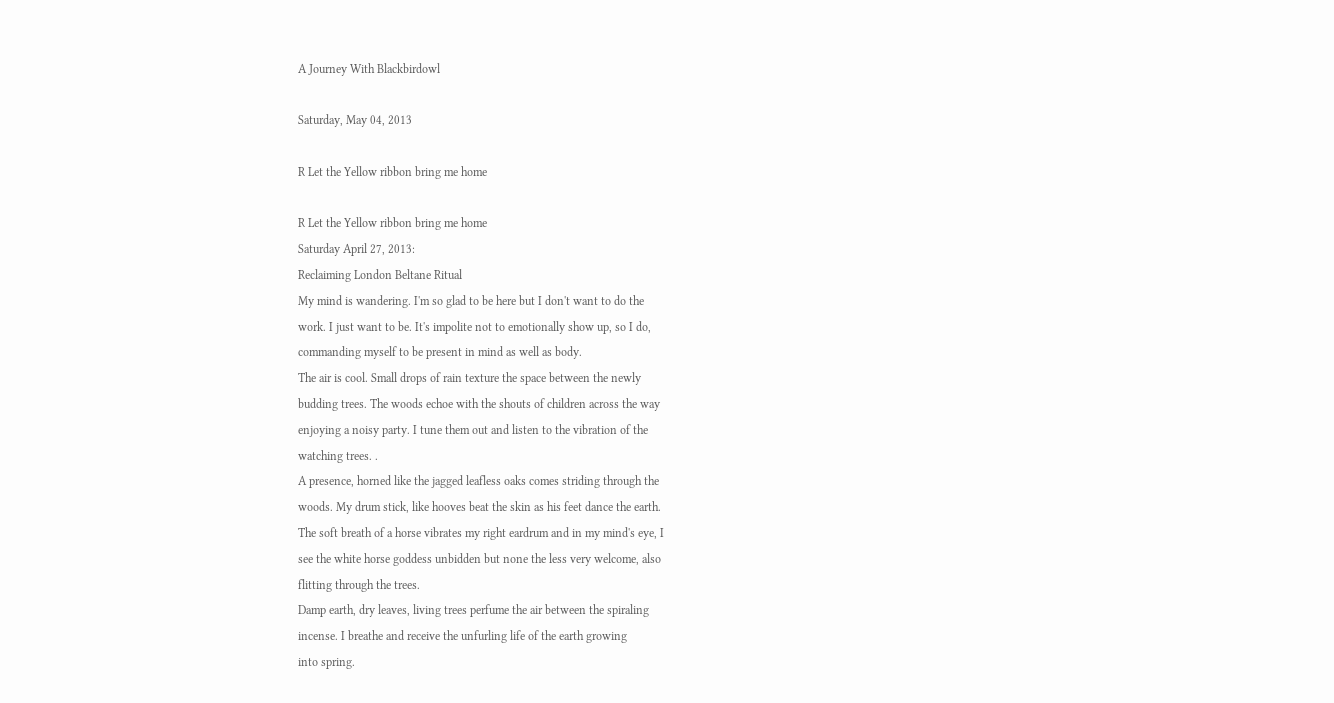A Journey With Blackbirdowl

Saturday, May 04, 2013

R Let the Yellow ribbon bring me home

R Let the Yellow ribbon bring me home
Saturday April 27, 2013:
Reclaiming London Beltane Ritual
My mind is wandering. I'm so glad to be here but I don't want to do the
work. I just want to be. It's impolite not to emotionally show up, so I do,
commanding myself to be present in mind as well as body.
The air is cool. Small drops of rain texture the space between the newly
budding trees. The woods echoe with the shouts of children across the way
enjoying a noisy party. I tune them out and listen to the vibration of the
watching trees. .
A presence, horned like the jagged leafless oaks comes striding through the
woods. My drum stick, like hooves beat the skin as his feet dance the earth.
The soft breath of a horse vibrates my right eardrum and in my mind's eye, I
see the white horse goddess unbidden but none the less very welcome, also
flitting through the trees.
Damp earth, dry leaves, living trees perfume the air between the spiraling
incense. I breathe and receive the unfurling life of the earth growing
into spring.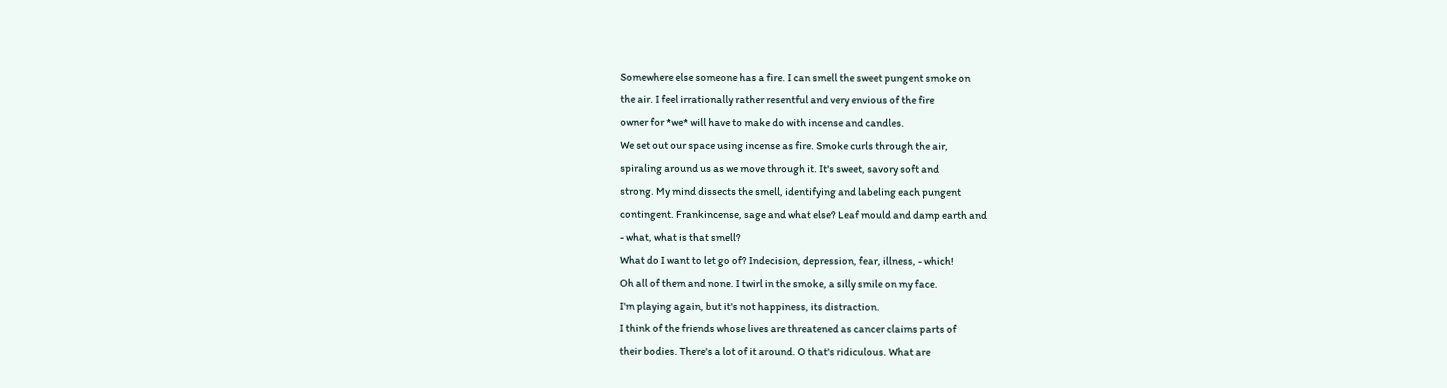Somewhere else someone has a fire. I can smell the sweet pungent smoke on
the air. I feel irrationally rather resentful and very envious of the fire
owner for *we* will have to make do with incense and candles.
We set out our space using incense as fire. Smoke curls through the air,
spiraling around us as we move through it. It's sweet, savory soft and
strong. My mind dissects the smell, identifying and labeling each pungent
contingent. Frankincense, sage and what else? Leaf mould and damp earth and
- what, what is that smell?
What do I want to let go of? Indecision, depression, fear, illness, - which!
Oh all of them and none. I twirl in the smoke, a silly smile on my face.
I'm playing again, but it's not happiness, its distraction.
I think of the friends whose lives are threatened as cancer claims parts of
their bodies. There's a lot of it around. O that's ridiculous. What are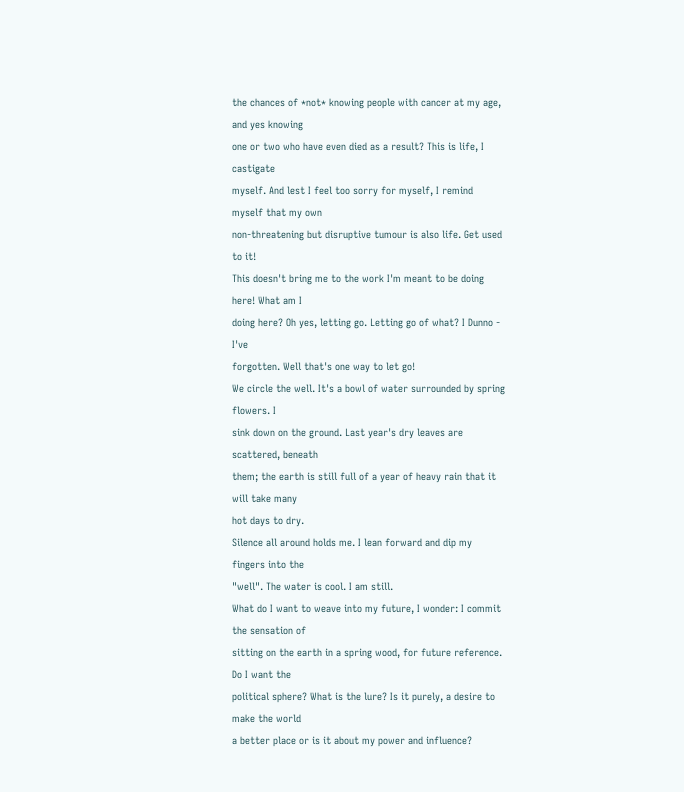the chances of *not* knowing people with cancer at my age, and yes knowing
one or two who have even died as a result? This is life, I castigate
myself. And lest I feel too sorry for myself, I remind myself that my own
non-threatening but disruptive tumour is also life. Get used to it!
This doesn't bring me to the work I'm meant to be doing here! What am I
doing here? Oh yes, letting go. Letting go of what? I Dunno - I've
forgotten. Well that's one way to let go!
We circle the well. It's a bowl of water surrounded by spring flowers. I
sink down on the ground. Last year's dry leaves are scattered, beneath
them; the earth is still full of a year of heavy rain that it will take many
hot days to dry.
Silence all around holds me. I lean forward and dip my fingers into the
"well". The water is cool. I am still.
What do I want to weave into my future, I wonder: I commit the sensation of
sitting on the earth in a spring wood, for future reference. Do I want the
political sphere? What is the lure? Is it purely, a desire to make the world
a better place or is it about my power and influence?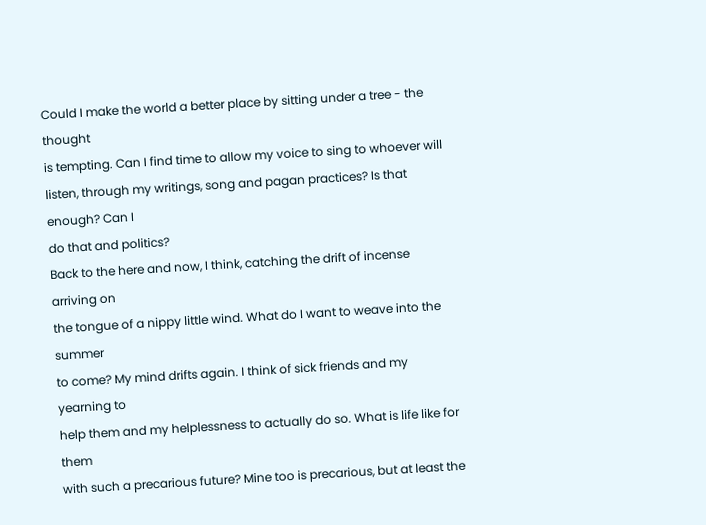Could I make the world a better place by sitting under a tree - the thought
is tempting. Can I find time to allow my voice to sing to whoever will
listen, through my writings, song and pagan practices? Is that enough? Can I
do that and politics?
Back to the here and now, I think, catching the drift of incense arriving on
the tongue of a nippy little wind. What do I want to weave into the summer
to come? My mind drifts again. I think of sick friends and my yearning to
help them and my helplessness to actually do so. What is life like for them
with such a precarious future? Mine too is precarious, but at least the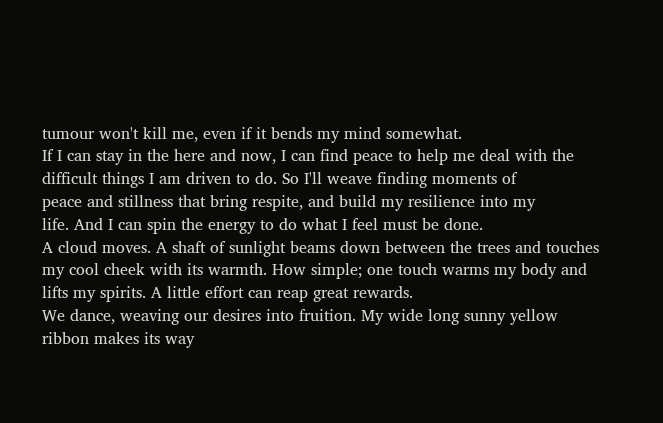tumour won't kill me, even if it bends my mind somewhat.
If I can stay in the here and now, I can find peace to help me deal with the
difficult things I am driven to do. So I'll weave finding moments of
peace and stillness that bring respite, and build my resilience into my
life. And I can spin the energy to do what I feel must be done.
A cloud moves. A shaft of sunlight beams down between the trees and touches
my cool cheek with its warmth. How simple; one touch warms my body and
lifts my spirits. A little effort can reap great rewards.
We dance, weaving our desires into fruition. My wide long sunny yellow
ribbon makes its way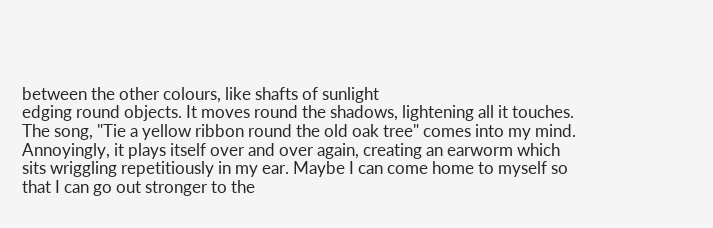between the other colours, like shafts of sunlight
edging round objects. It moves round the shadows, lightening all it touches.
The song, "Tie a yellow ribbon round the old oak tree" comes into my mind.
Annoyingly, it plays itself over and over again, creating an earworm which
sits wriggling repetitiously in my ear. Maybe I can come home to myself so
that I can go out stronger to the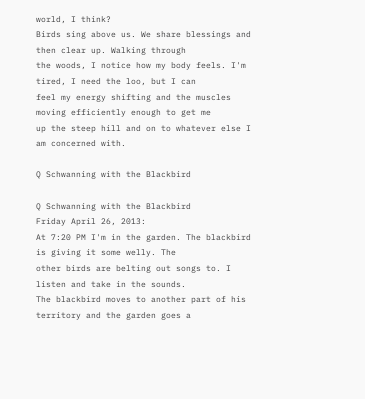world, I think?
Birds sing above us. We share blessings and then clear up. Walking through
the woods, I notice how my body feels. I'm tired, I need the loo, but I can
feel my energy shifting and the muscles moving efficiently enough to get me
up the steep hill and on to whatever else I am concerned with.

Q Schwanning with the Blackbird

Q Schwanning with the Blackbird
Friday April 26, 2013:
At 7:20 PM I'm in the garden. The blackbird is giving it some welly. The
other birds are belting out songs to. I listen and take in the sounds.
The blackbird moves to another part of his territory and the garden goes a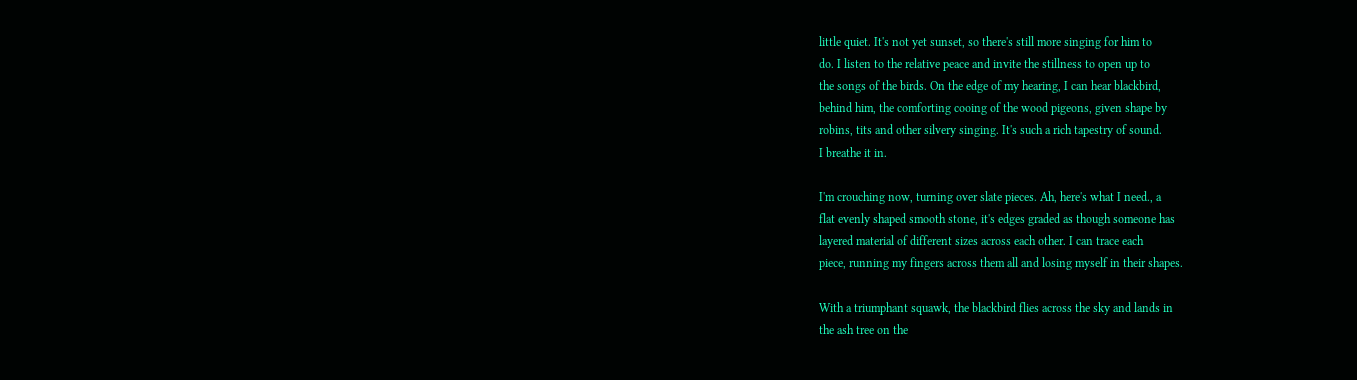little quiet. It's not yet sunset, so there's still more singing for him to
do. I listen to the relative peace and invite the stillness to open up to
the songs of the birds. On the edge of my hearing, I can hear blackbird,
behind him, the comforting cooing of the wood pigeons, given shape by
robins, tits and other silvery singing. It's such a rich tapestry of sound.
I breathe it in.

I'm crouching now, turning over slate pieces. Ah, here's what I need., a
flat evenly shaped smooth stone, it's edges graded as though someone has
layered material of different sizes across each other. I can trace each
piece, running my fingers across them all and losing myself in their shapes.

With a triumphant squawk, the blackbird flies across the sky and lands in
the ash tree on the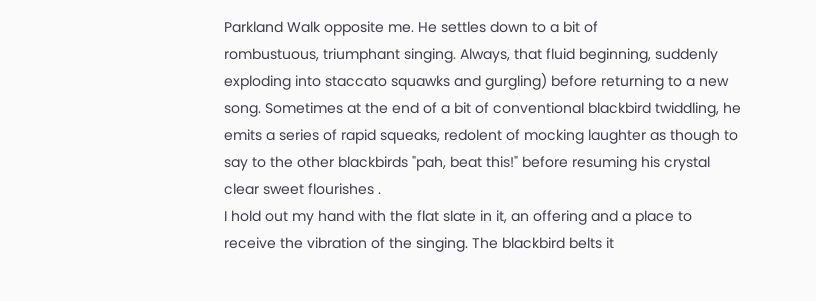Parkland Walk opposite me. He settles down to a bit of
rombustuous, triumphant singing. Always, that fluid beginning, suddenly
exploding into staccato squawks and gurgling) before returning to a new
song. Sometimes at the end of a bit of conventional blackbird twiddling, he
emits a series of rapid squeaks, redolent of mocking laughter as though to
say to the other blackbirds "pah, beat this!" before resuming his crystal
clear sweet flourishes .
I hold out my hand with the flat slate in it, an offering and a place to
receive the vibration of the singing. The blackbird belts it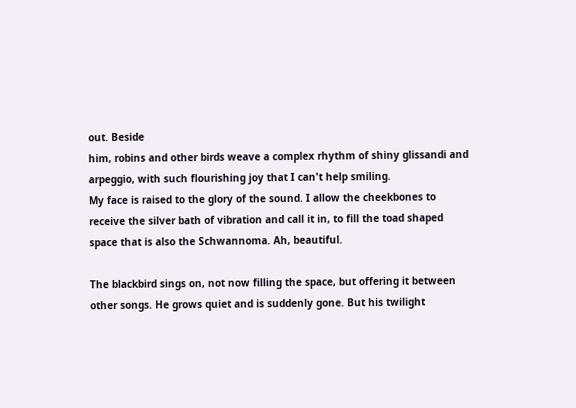out. Beside
him, robins and other birds weave a complex rhythm of shiny glissandi and
arpeggio, with such flourishing joy that I can't help smiling.
My face is raised to the glory of the sound. I allow the cheekbones to
receive the silver bath of vibration and call it in, to fill the toad shaped
space that is also the Schwannoma. Ah, beautiful.

The blackbird sings on, not now filling the space, but offering it between
other songs. He grows quiet and is suddenly gone. But his twilight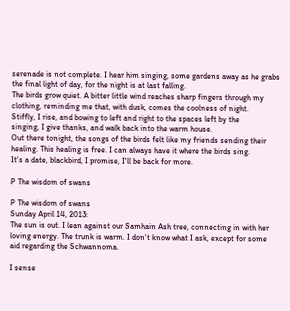serenade is not complete. I hear him singing, some gardens away as he grabs
the final light of day, for the night is at last falling.
The birds grow quiet. A bitter little wind reaches sharp fingers through my
clothing, reminding me that, with dusk, comes the coolness of night.
Stiffly, I rise, and bowing to left and right to the spaces left by the
singing, I give thanks, and walk back into the warm house.
Out there tonight, the songs of the birds felt like my friends sending their
healing. This healing is free. I can always have it where the birds sing.
It's a date, blackbird, I promise, I'll be back for more.

P The wisdom of swans

P The wisdom of swans
Sunday April 14, 2013:
The sun is out. I lean against our Samhain Ash tree, connecting in with her
loving energy. The trunk is warm. I don't know what I ask, except for some
aid regarding the Schwannoma.

I sense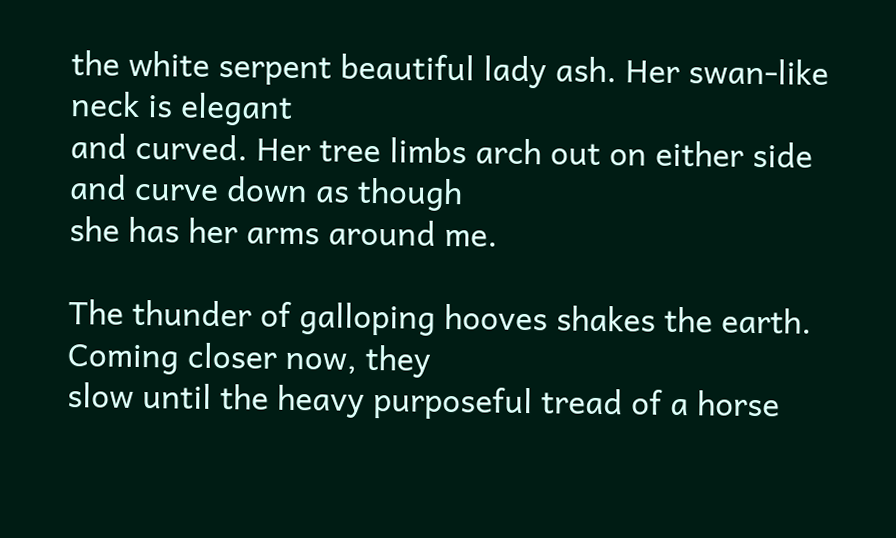the white serpent beautiful lady ash. Her swan-like neck is elegant
and curved. Her tree limbs arch out on either side and curve down as though
she has her arms around me.

The thunder of galloping hooves shakes the earth. Coming closer now, they
slow until the heavy purposeful tread of a horse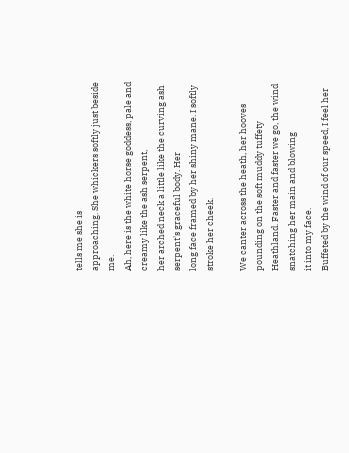tells me she is
approaching. She whickers softly just beside me.
Ah, here is the white horse goddess, pale and creamy like the ash serpent,
her arched neck a little like the curving ash serpent's graceful body. Her
long face framed by her shiny mane. I softly stroke her cheek.

We canter across the heath, her hooves pounding on the soft muddy tuffety
Heathland. Faster and faster we go, the wind snatching her main and blowing
it into my face.
Buffeted by the wind of our speed, I feel her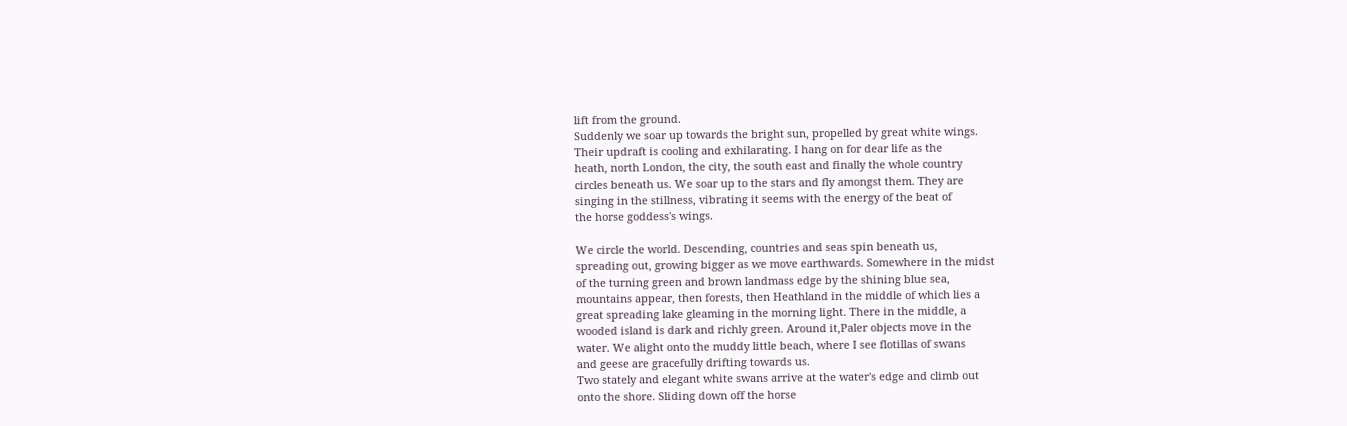lift from the ground.
Suddenly we soar up towards the bright sun, propelled by great white wings.
Their updraft is cooling and exhilarating. I hang on for dear life as the
heath, north London, the city, the south east and finally the whole country
circles beneath us. We soar up to the stars and fly amongst them. They are
singing in the stillness, vibrating it seems with the energy of the beat of
the horse goddess's wings.

We circle the world. Descending, countries and seas spin beneath us,
spreading out, growing bigger as we move earthwards. Somewhere in the midst
of the turning green and brown landmass edge by the shining blue sea,
mountains appear, then forests, then Heathland in the middle of which lies a
great spreading lake gleaming in the morning light. There in the middle, a
wooded island is dark and richly green. Around it,Paler objects move in the
water. We alight onto the muddy little beach, where I see flotillas of swans
and geese are gracefully drifting towards us.
Two stately and elegant white swans arrive at the water's edge and climb out
onto the shore. Sliding down off the horse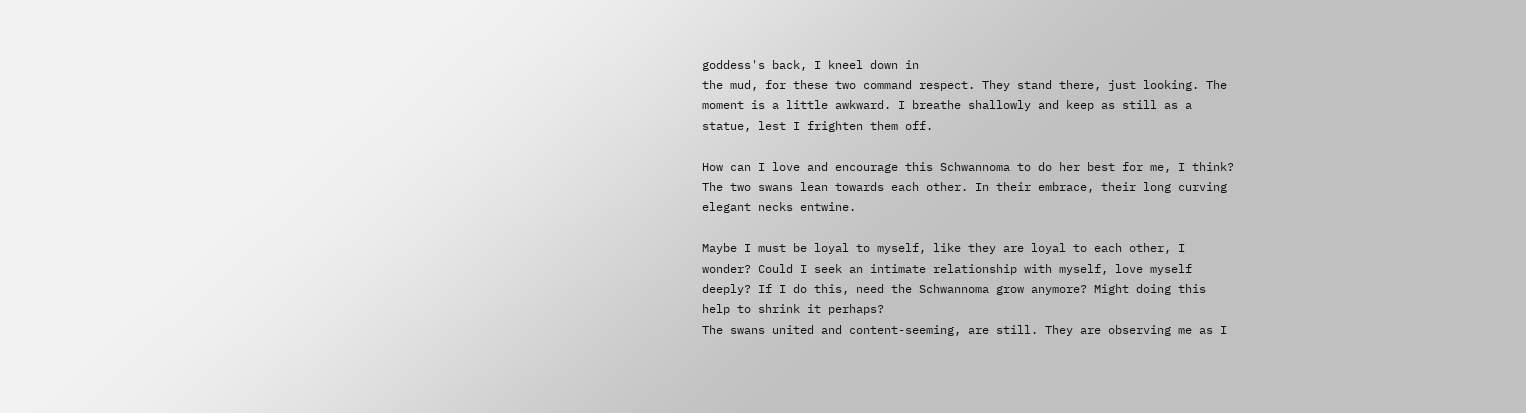goddess's back, I kneel down in
the mud, for these two command respect. They stand there, just looking. The
moment is a little awkward. I breathe shallowly and keep as still as a
statue, lest I frighten them off.

How can I love and encourage this Schwannoma to do her best for me, I think?
The two swans lean towards each other. In their embrace, their long curving
elegant necks entwine.

Maybe I must be loyal to myself, like they are loyal to each other, I
wonder? Could I seek an intimate relationship with myself, love myself
deeply? If I do this, need the Schwannoma grow anymore? Might doing this
help to shrink it perhaps?
The swans united and content-seeming, are still. They are observing me as I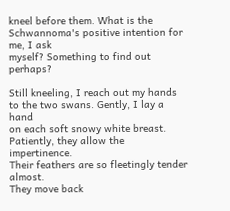kneel before them. What is the Schwannoma's positive intention for me, I ask
myself? Something to find out perhaps?

Still kneeling, I reach out my hands to the two swans. Gently, I lay a hand
on each soft snowy white breast. Patiently, they allow the impertinence.
Their feathers are so fleetingly tender almost.
They move back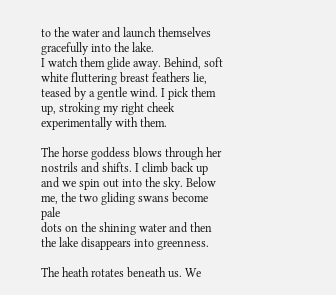to the water and launch themselves gracefully into the lake.
I watch them glide away. Behind, soft white fluttering breast feathers lie,
teased by a gentle wind. I pick them up, stroking my right cheek
experimentally with them.

The horse goddess blows through her nostrils and shifts. I climb back up
and we spin out into the sky. Below me, the two gliding swans become pale
dots on the shining water and then the lake disappears into greenness.

The heath rotates beneath us. We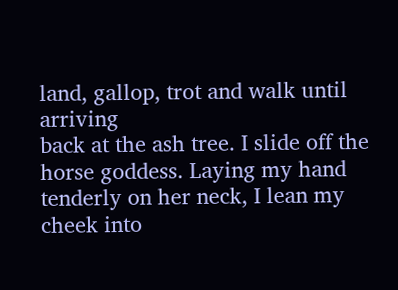land, gallop, trot and walk until arriving
back at the ash tree. I slide off the horse goddess. Laying my hand
tenderly on her neck, I lean my cheek into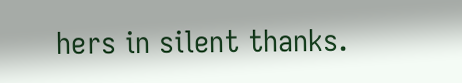hers in silent thanks.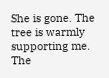She is gone. The tree is warmly supporting me. The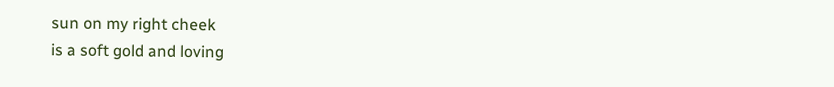sun on my right cheek
is a soft gold and loving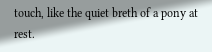touch, like the quiet breth of a pony at rest.